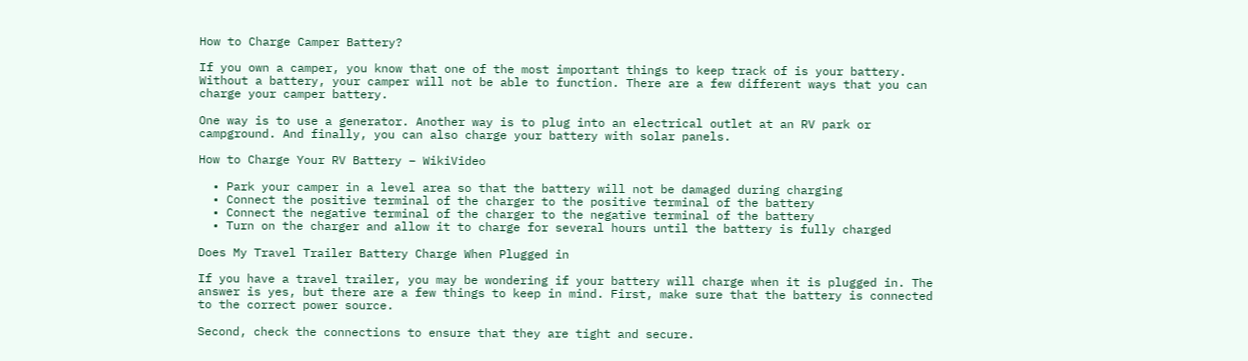How to Charge Camper Battery?

If you own a camper, you know that one of the most important things to keep track of is your battery. Without a battery, your camper will not be able to function. There are a few different ways that you can charge your camper battery.

One way is to use a generator. Another way is to plug into an electrical outlet at an RV park or campground. And finally, you can also charge your battery with solar panels.

How to Charge Your RV Battery – WikiVideo

  • Park your camper in a level area so that the battery will not be damaged during charging
  • Connect the positive terminal of the charger to the positive terminal of the battery
  • Connect the negative terminal of the charger to the negative terminal of the battery
  • Turn on the charger and allow it to charge for several hours until the battery is fully charged

Does My Travel Trailer Battery Charge When Plugged in

If you have a travel trailer, you may be wondering if your battery will charge when it is plugged in. The answer is yes, but there are a few things to keep in mind. First, make sure that the battery is connected to the correct power source.

Second, check the connections to ensure that they are tight and secure.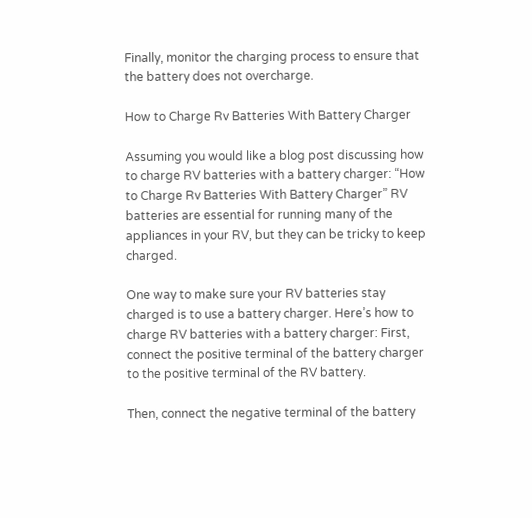Finally, monitor the charging process to ensure that the battery does not overcharge.

How to Charge Rv Batteries With Battery Charger

Assuming you would like a blog post discussing how to charge RV batteries with a battery charger: “How to Charge Rv Batteries With Battery Charger” RV batteries are essential for running many of the appliances in your RV, but they can be tricky to keep charged.

One way to make sure your RV batteries stay charged is to use a battery charger. Here’s how to charge RV batteries with a battery charger: First, connect the positive terminal of the battery charger to the positive terminal of the RV battery.

Then, connect the negative terminal of the battery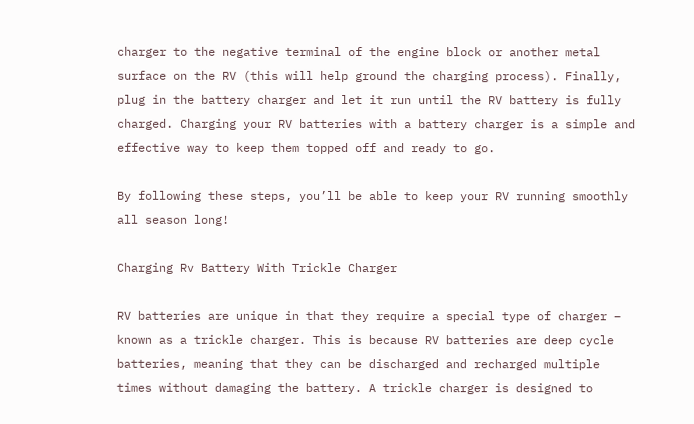charger to the negative terminal of the engine block or another metal surface on the RV (this will help ground the charging process). Finally, plug in the battery charger and let it run until the RV battery is fully charged. Charging your RV batteries with a battery charger is a simple and effective way to keep them topped off and ready to go.

By following these steps, you’ll be able to keep your RV running smoothly all season long!

Charging Rv Battery With Trickle Charger

RV batteries are unique in that they require a special type of charger – known as a trickle charger. This is because RV batteries are deep cycle batteries, meaning that they can be discharged and recharged multiple times without damaging the battery. A trickle charger is designed to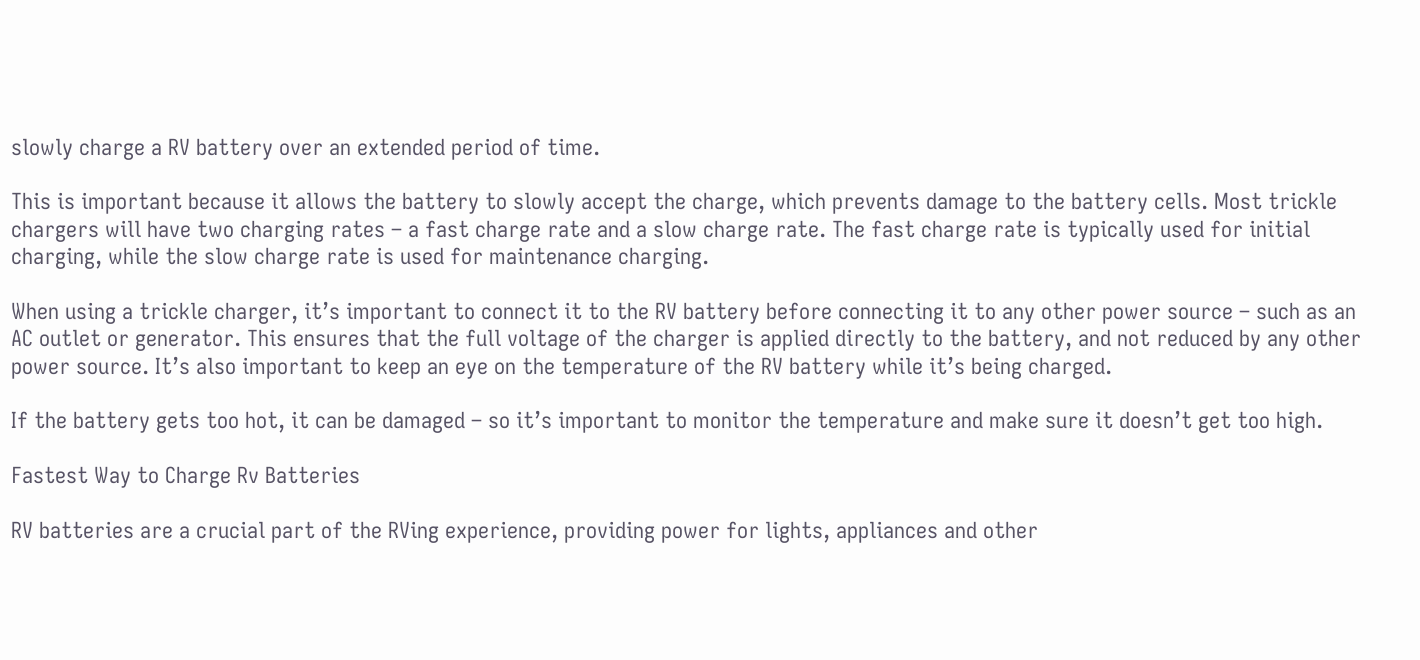slowly charge a RV battery over an extended period of time.

This is important because it allows the battery to slowly accept the charge, which prevents damage to the battery cells. Most trickle chargers will have two charging rates – a fast charge rate and a slow charge rate. The fast charge rate is typically used for initial charging, while the slow charge rate is used for maintenance charging.

When using a trickle charger, it’s important to connect it to the RV battery before connecting it to any other power source – such as an AC outlet or generator. This ensures that the full voltage of the charger is applied directly to the battery, and not reduced by any other power source. It’s also important to keep an eye on the temperature of the RV battery while it’s being charged.

If the battery gets too hot, it can be damaged – so it’s important to monitor the temperature and make sure it doesn’t get too high.

Fastest Way to Charge Rv Batteries

RV batteries are a crucial part of the RVing experience, providing power for lights, appliances and other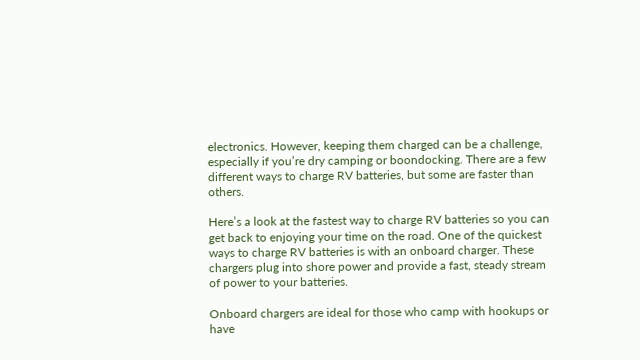electronics. However, keeping them charged can be a challenge, especially if you’re dry camping or boondocking. There are a few different ways to charge RV batteries, but some are faster than others.

Here’s a look at the fastest way to charge RV batteries so you can get back to enjoying your time on the road. One of the quickest ways to charge RV batteries is with an onboard charger. These chargers plug into shore power and provide a fast, steady stream of power to your batteries.

Onboard chargers are ideal for those who camp with hookups or have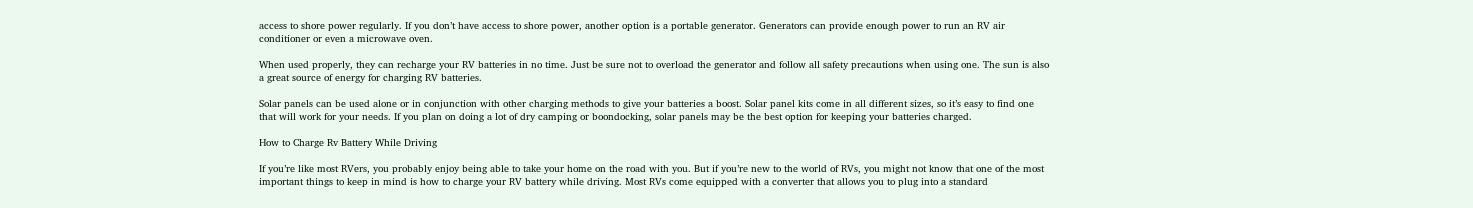access to shore power regularly. If you don’t have access to shore power, another option is a portable generator. Generators can provide enough power to run an RV air conditioner or even a microwave oven.

When used properly, they can recharge your RV batteries in no time. Just be sure not to overload the generator and follow all safety precautions when using one. The sun is also a great source of energy for charging RV batteries.

Solar panels can be used alone or in conjunction with other charging methods to give your batteries a boost. Solar panel kits come in all different sizes, so it’s easy to find one that will work for your needs. If you plan on doing a lot of dry camping or boondocking, solar panels may be the best option for keeping your batteries charged.

How to Charge Rv Battery While Driving

If you’re like most RVers, you probably enjoy being able to take your home on the road with you. But if you’re new to the world of RVs, you might not know that one of the most important things to keep in mind is how to charge your RV battery while driving. Most RVs come equipped with a converter that allows you to plug into a standard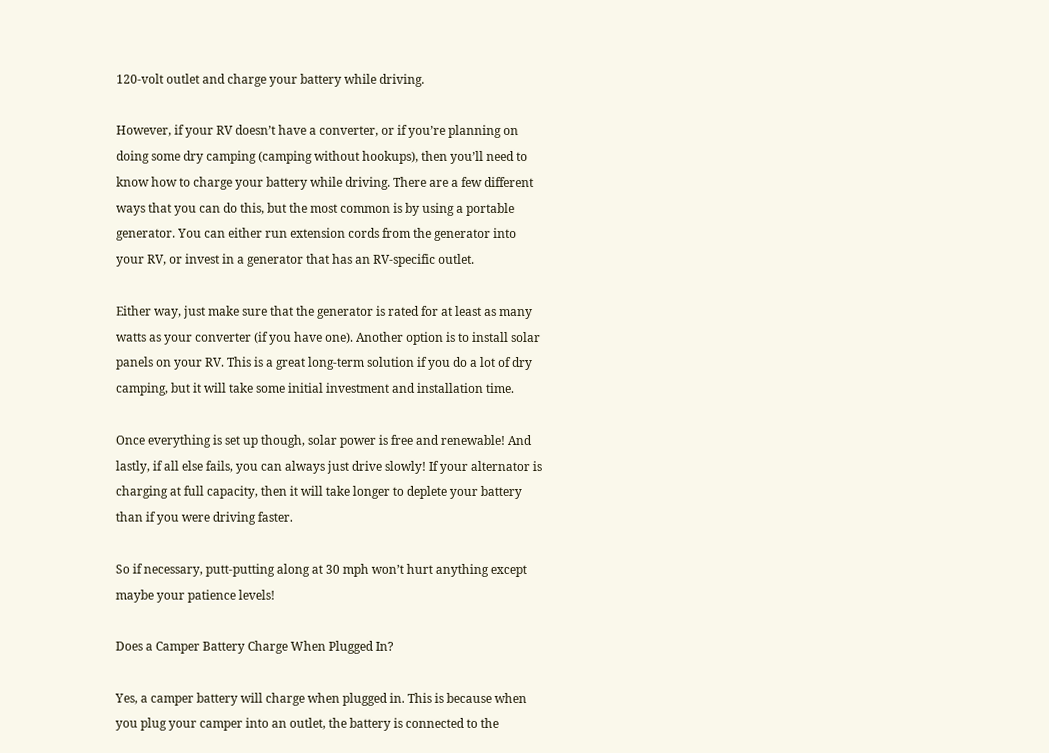120-volt outlet and charge your battery while driving.

However, if your RV doesn’t have a converter, or if you’re planning on doing some dry camping (camping without hookups), then you’ll need to know how to charge your battery while driving. There are a few different ways that you can do this, but the most common is by using a portable generator. You can either run extension cords from the generator into your RV, or invest in a generator that has an RV-specific outlet.

Either way, just make sure that the generator is rated for at least as many watts as your converter (if you have one). Another option is to install solar panels on your RV. This is a great long-term solution if you do a lot of dry camping, but it will take some initial investment and installation time.

Once everything is set up though, solar power is free and renewable! And lastly, if all else fails, you can always just drive slowly! If your alternator is charging at full capacity, then it will take longer to deplete your battery than if you were driving faster.

So if necessary, putt-putting along at 30 mph won’t hurt anything except maybe your patience levels!

Does a Camper Battery Charge When Plugged In?

Yes, a camper battery will charge when plugged in. This is because when you plug your camper into an outlet, the battery is connected to the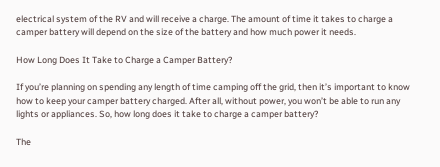electrical system of the RV and will receive a charge. The amount of time it takes to charge a camper battery will depend on the size of the battery and how much power it needs.

How Long Does It Take to Charge a Camper Battery?

If you’re planning on spending any length of time camping off the grid, then it’s important to know how to keep your camper battery charged. After all, without power, you won’t be able to run any lights or appliances. So, how long does it take to charge a camper battery?

The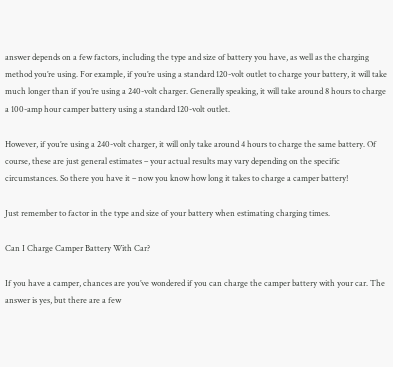answer depends on a few factors, including the type and size of battery you have, as well as the charging method you’re using. For example, if you’re using a standard 120-volt outlet to charge your battery, it will take much longer than if you’re using a 240-volt charger. Generally speaking, it will take around 8 hours to charge a 100-amp hour camper battery using a standard 120-volt outlet.

However, if you’re using a 240-volt charger, it will only take around 4 hours to charge the same battery. Of course, these are just general estimates – your actual results may vary depending on the specific circumstances. So there you have it – now you know how long it takes to charge a camper battery!

Just remember to factor in the type and size of your battery when estimating charging times.

Can I Charge Camper Battery With Car?

If you have a camper, chances are you’ve wondered if you can charge the camper battery with your car. The answer is yes, but there are a few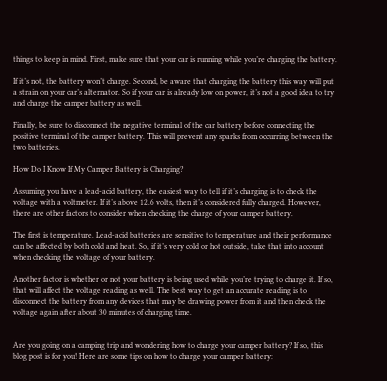things to keep in mind. First, make sure that your car is running while you’re charging the battery.

If it’s not, the battery won’t charge. Second, be aware that charging the battery this way will put a strain on your car’s alternator. So if your car is already low on power, it’s not a good idea to try and charge the camper battery as well.

Finally, be sure to disconnect the negative terminal of the car battery before connecting the positive terminal of the camper battery. This will prevent any sparks from occurring between the two batteries.

How Do I Know If My Camper Battery is Charging?

Assuming you have a lead-acid battery, the easiest way to tell if it’s charging is to check the voltage with a voltmeter. If it’s above 12.6 volts, then it’s considered fully charged. However, there are other factors to consider when checking the charge of your camper battery.

The first is temperature. Lead-acid batteries are sensitive to temperature and their performance can be affected by both cold and heat. So, if it’s very cold or hot outside, take that into account when checking the voltage of your battery.

Another factor is whether or not your battery is being used while you’re trying to charge it. If so, that will affect the voltage reading as well. The best way to get an accurate reading is to disconnect the battery from any devices that may be drawing power from it and then check the voltage again after about 30 minutes of charging time.


Are you going on a camping trip and wondering how to charge your camper battery? If so, this blog post is for you! Here are some tips on how to charge your camper battery: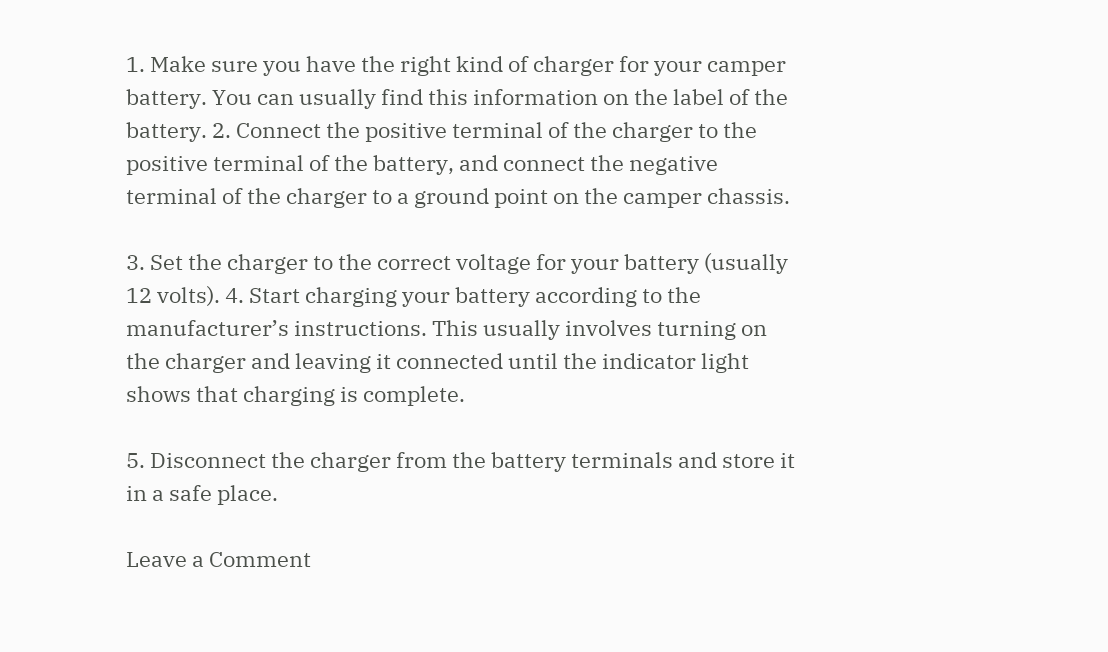1. Make sure you have the right kind of charger for your camper battery. You can usually find this information on the label of the battery. 2. Connect the positive terminal of the charger to the positive terminal of the battery, and connect the negative terminal of the charger to a ground point on the camper chassis.

3. Set the charger to the correct voltage for your battery (usually 12 volts). 4. Start charging your battery according to the manufacturer’s instructions. This usually involves turning on the charger and leaving it connected until the indicator light shows that charging is complete.

5. Disconnect the charger from the battery terminals and store it in a safe place.

Leave a Comment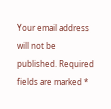Your email address will not be published. Required fields are marked *